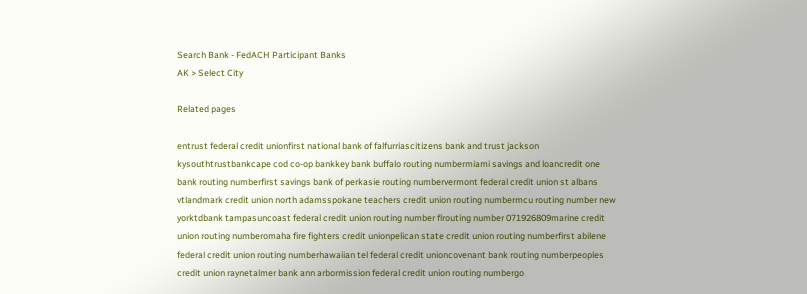Search Bank - FedACH Participant Banks
AK > Select City

Related pages

entrust federal credit unionfirst national bank of falfurriascitizens bank and trust jackson kysouthtrustbankcape cod co-op bankkey bank buffalo routing numbermiami savings and loancredit one bank routing numberfirst savings bank of perkasie routing numbervermont federal credit union st albans vtlandmark credit union north adamsspokane teachers credit union routing numbermcu routing number new yorktdbank tampasuncoast federal credit union routing number flrouting number 071926809marine credit union routing numberomaha fire fighters credit unionpelican state credit union routing numberfirst abilene federal credit union routing numberhawaiian tel federal credit unioncovenant bank routing numberpeoples credit union raynetalmer bank ann arbormission federal credit union routing numbergo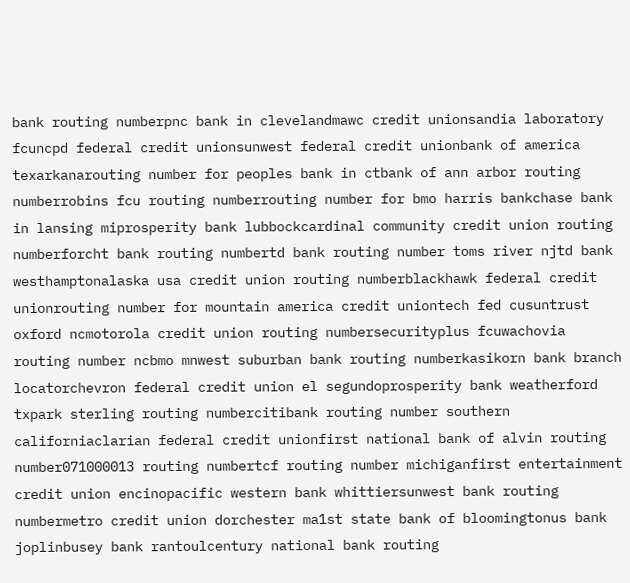bank routing numberpnc bank in clevelandmawc credit unionsandia laboratory fcuncpd federal credit unionsunwest federal credit unionbank of america texarkanarouting number for peoples bank in ctbank of ann arbor routing numberrobins fcu routing numberrouting number for bmo harris bankchase bank in lansing miprosperity bank lubbockcardinal community credit union routing numberforcht bank routing numbertd bank routing number toms river njtd bank westhamptonalaska usa credit union routing numberblackhawk federal credit unionrouting number for mountain america credit uniontech fed cusuntrust oxford ncmotorola credit union routing numbersecurityplus fcuwachovia routing number ncbmo mnwest suburban bank routing numberkasikorn bank branch locatorchevron federal credit union el segundoprosperity bank weatherford txpark sterling routing numbercitibank routing number southern californiaclarian federal credit unionfirst national bank of alvin routing number071000013 routing numbertcf routing number michiganfirst entertainment credit union encinopacific western bank whittiersunwest bank routing numbermetro credit union dorchester ma1st state bank of bloomingtonus bank joplinbusey bank rantoulcentury national bank routing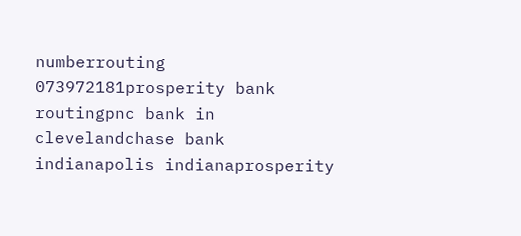numberrouting 073972181prosperity bank routingpnc bank in clevelandchase bank indianapolis indianaprosperity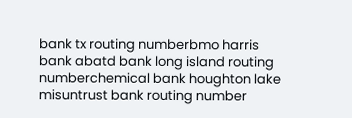bank tx routing numberbmo harris bank abatd bank long island routing numberchemical bank houghton lake misuntrust bank routing number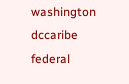washington dccaribe federal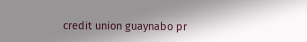credit union guaynabo pr